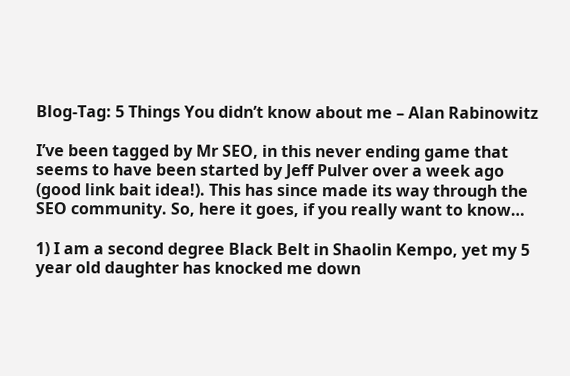Blog-Tag: 5 Things You didn’t know about me – Alan Rabinowitz

I’ve been tagged by Mr SEO, in this never ending game that seems to have been started by Jeff Pulver over a week ago (good link bait idea!). This has since made its way through the SEO community. So, here it goes, if you really want to know…

1) I am a second degree Black Belt in Shaolin Kempo, yet my 5 year old daughter has knocked me down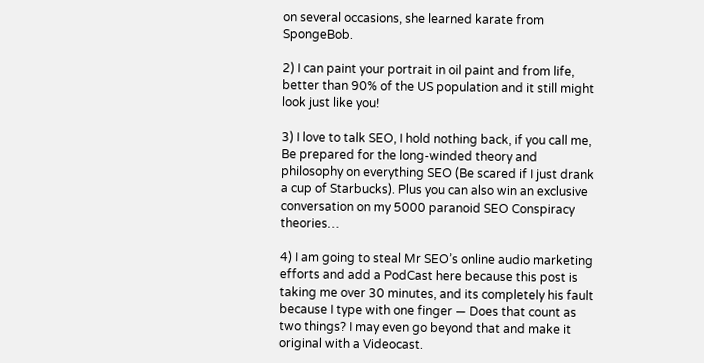on several occasions, she learned karate from SpongeBob.

2) I can paint your portrait in oil paint and from life, better than 90% of the US population and it still might look just like you!

3) I love to talk SEO, I hold nothing back, if you call me, Be prepared for the long-winded theory and philosophy on everything SEO (Be scared if I just drank a cup of Starbucks). Plus you can also win an exclusive conversation on my 5000 paranoid SEO Conspiracy theories…

4) I am going to steal Mr SEO’s online audio marketing efforts and add a PodCast here because this post is taking me over 30 minutes, and its completely his fault because I type with one finger — Does that count as two things? I may even go beyond that and make it original with a Videocast.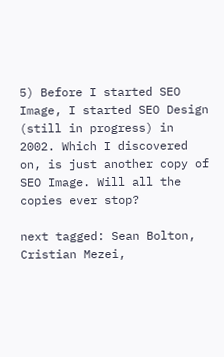5) Before I started SEO Image, I started SEO Design (still in progress) in 2002. Which I discovered on, is just another copy of SEO Image. Will all the copies ever stop?

next tagged: Sean Bolton, Cristian Mezei,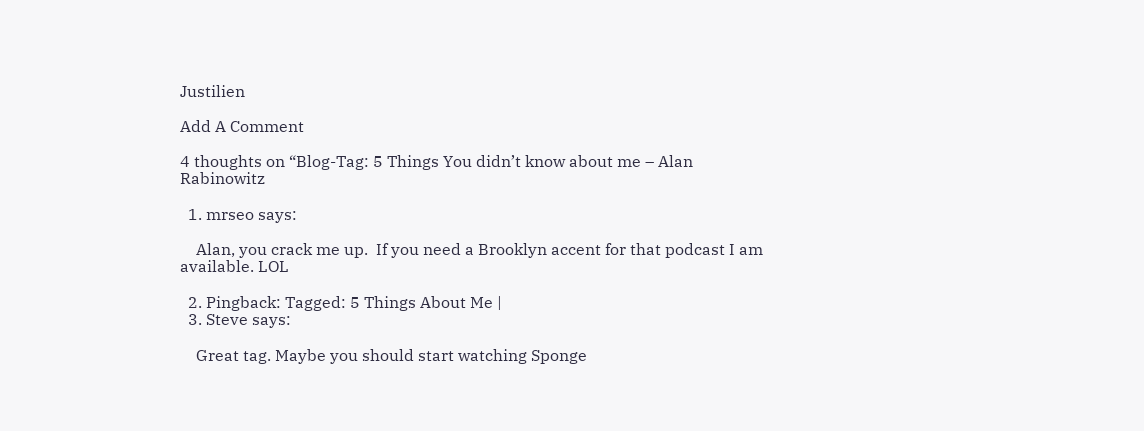Justilien

Add A Comment

4 thoughts on “Blog-Tag: 5 Things You didn’t know about me – Alan Rabinowitz

  1. mrseo says:

    Alan, you crack me up.  If you need a Brooklyn accent for that podcast I am available. LOL

  2. Pingback: Tagged: 5 Things About Me |
  3. Steve says:

    Great tag. Maybe you should start watching Sponge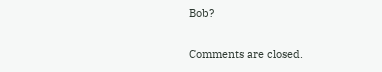Bob?

Comments are closed.